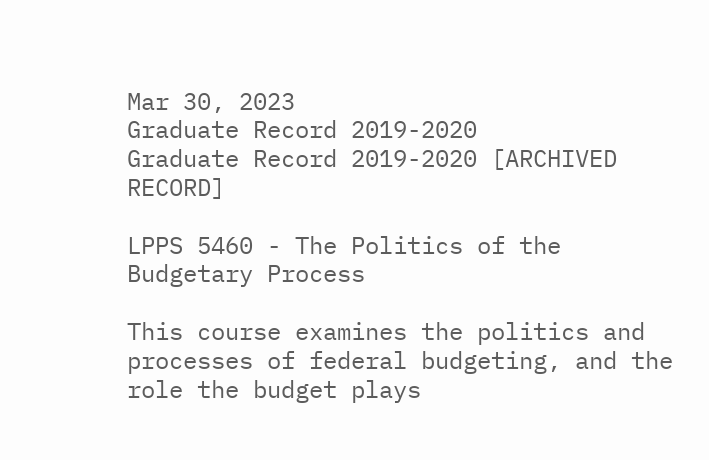Mar 30, 2023
Graduate Record 2019-2020
Graduate Record 2019-2020 [ARCHIVED RECORD]

LPPS 5460 - The Politics of the Budgetary Process

This course examines the politics and processes of federal budgeting, and the role the budget plays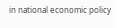in national economic policy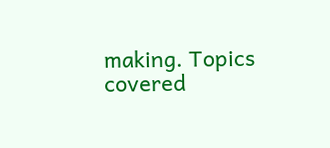making. Topics covered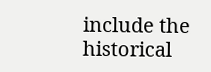include the historical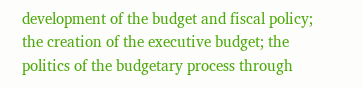development of the budget and fiscal policy; the creation of the executive budget; the politics of the budgetary process through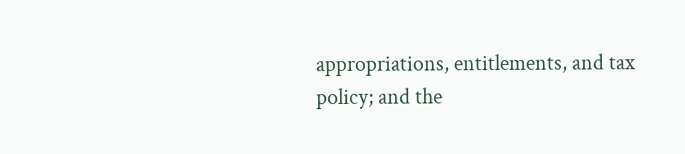appropriations, entitlements, and tax policy; and the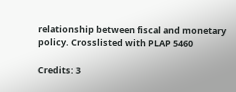relationship between fiscal and monetary policy. Crosslisted with PLAP 5460

Credits: 3